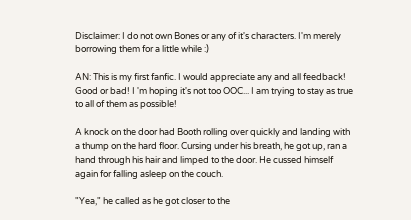Disclaimer: I do not own Bones or any of it's characters. I'm merely borrowing them for a little while :)

AN: This is my first fanfic. I would appreciate any and all feedback! Good or bad! I 'm hoping it's not too OOC... I am trying to stay as true to all of them as possible!

A knock on the door had Booth rolling over quickly and landing with a thump on the hard floor. Cursing under his breath, he got up, ran a hand through his hair and limped to the door. He cussed himself again for falling asleep on the couch.

"Yea," he called as he got closer to the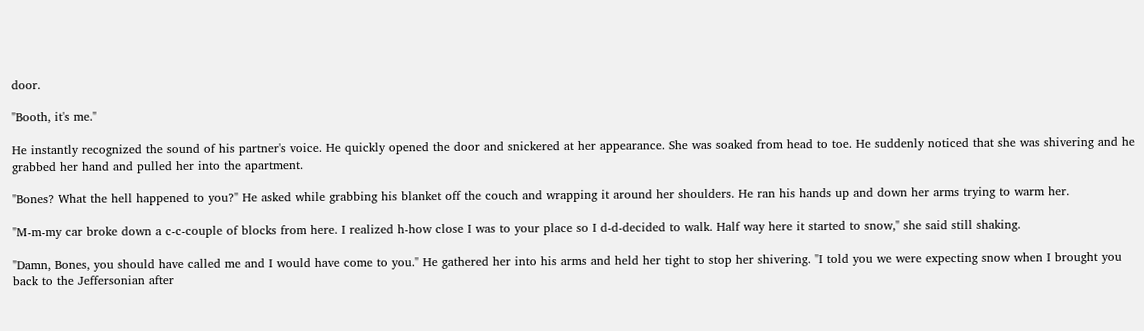door.

"Booth, it's me."

He instantly recognized the sound of his partner's voice. He quickly opened the door and snickered at her appearance. She was soaked from head to toe. He suddenly noticed that she was shivering and he grabbed her hand and pulled her into the apartment.

"Bones? What the hell happened to you?" He asked while grabbing his blanket off the couch and wrapping it around her shoulders. He ran his hands up and down her arms trying to warm her.

"M-m-my car broke down a c-c-couple of blocks from here. I realized h-how close I was to your place so I d-d-decided to walk. Half way here it started to snow," she said still shaking.

"Damn, Bones, you should have called me and I would have come to you." He gathered her into his arms and held her tight to stop her shivering. "I told you we were expecting snow when I brought you back to the Jeffersonian after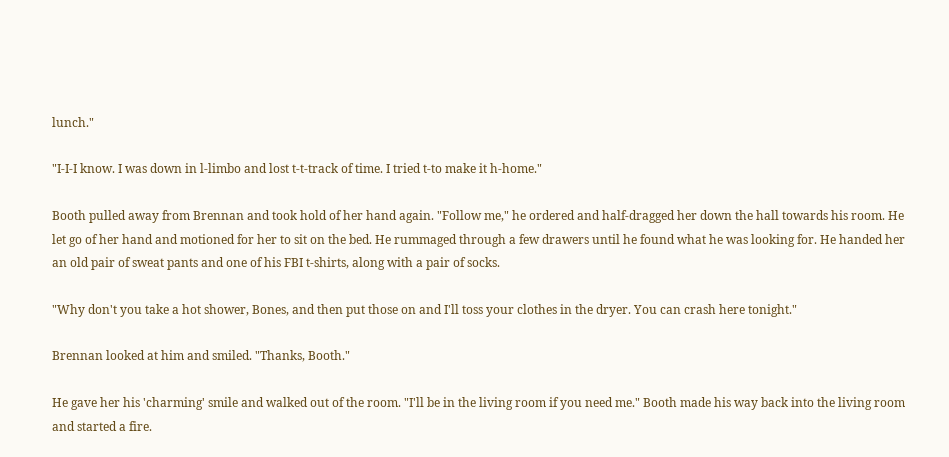lunch."

"I-I-I know. I was down in l-limbo and lost t-t-track of time. I tried t-to make it h-home."

Booth pulled away from Brennan and took hold of her hand again. "Follow me," he ordered and half-dragged her down the hall towards his room. He let go of her hand and motioned for her to sit on the bed. He rummaged through a few drawers until he found what he was looking for. He handed her an old pair of sweat pants and one of his FBI t-shirts, along with a pair of socks.

"Why don't you take a hot shower, Bones, and then put those on and I'll toss your clothes in the dryer. You can crash here tonight."

Brennan looked at him and smiled. "Thanks, Booth."

He gave her his 'charming' smile and walked out of the room. "I'll be in the living room if you need me." Booth made his way back into the living room and started a fire.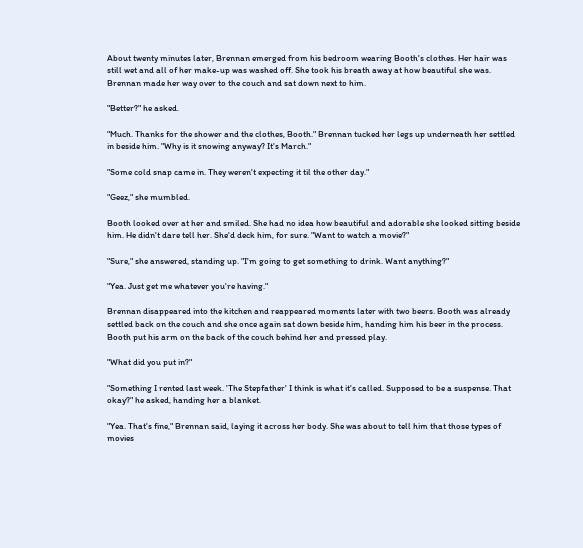About twenty minutes later, Brennan emerged from his bedroom wearing Booth's clothes. Her hair was still wet and all of her make-up was washed off. She took his breath away at how beautiful she was. Brennan made her way over to the couch and sat down next to him.

"Better?" he asked.

"Much. Thanks for the shower and the clothes, Booth." Brennan tucked her legs up underneath her settled in beside him. "Why is it snowing anyway? It's March."

"Some cold snap came in. They weren't expecting it til the other day."

"Geez," she mumbled.

Booth looked over at her and smiled. She had no idea how beautiful and adorable she looked sitting beside him. He didn't dare tell her. She'd deck him, for sure. "Want to watch a movie?"

"Sure," she answered, standing up. "I'm going to get something to drink. Want anything?"

"Yea. Just get me whatever you're having."

Brennan disappeared into the kitchen and reappeared moments later with two beers. Booth was already settled back on the couch and she once again sat down beside him, handing him his beer in the process. Booth put his arm on the back of the couch behind her and pressed play.

"What did you put in?"

"Something I rented last week. 'The Stepfather' I think is what it's called. Supposed to be a suspense. That okay?" he asked, handing her a blanket.

"Yea. That's fine," Brennan said, laying it across her body. She was about to tell him that those types of movies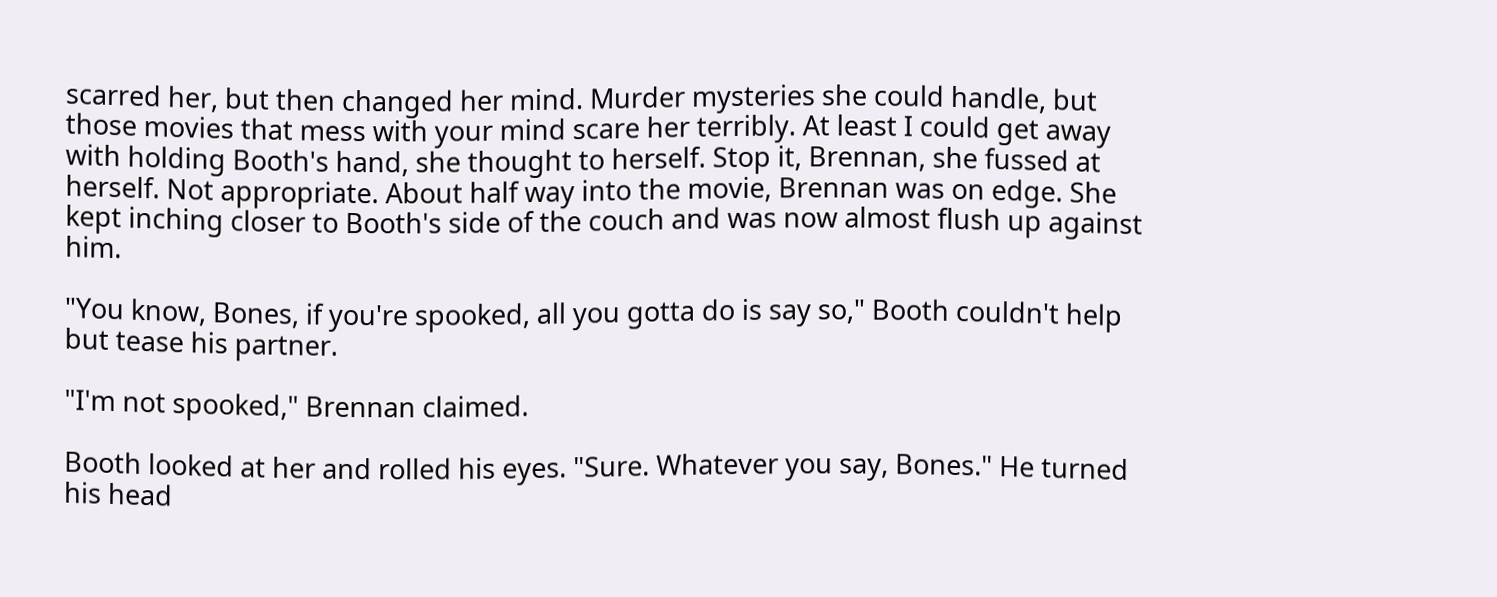scarred her, but then changed her mind. Murder mysteries she could handle, but those movies that mess with your mind scare her terribly. At least I could get away with holding Booth's hand, she thought to herself. Stop it, Brennan, she fussed at herself. Not appropriate. About half way into the movie, Brennan was on edge. She kept inching closer to Booth's side of the couch and was now almost flush up against him.

"You know, Bones, if you're spooked, all you gotta do is say so," Booth couldn't help but tease his partner.

"I'm not spooked," Brennan claimed.

Booth looked at her and rolled his eyes. "Sure. Whatever you say, Bones." He turned his head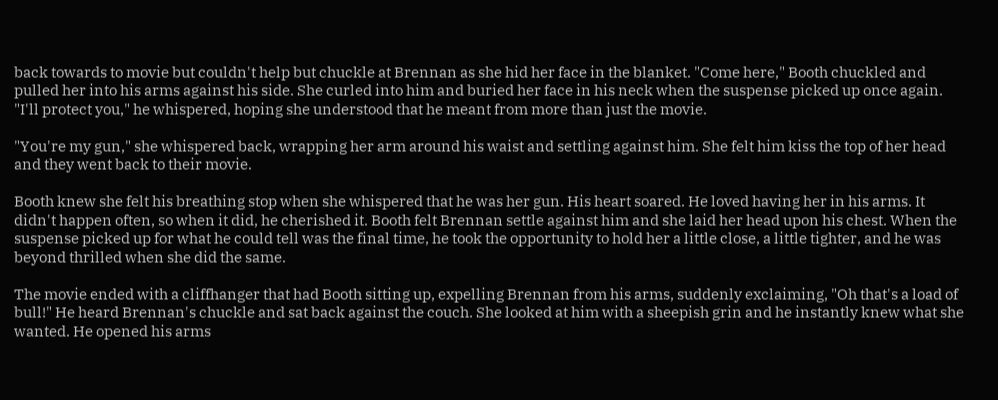back towards to movie but couldn't help but chuckle at Brennan as she hid her face in the blanket. "Come here," Booth chuckled and pulled her into his arms against his side. She curled into him and buried her face in his neck when the suspense picked up once again. "I'll protect you," he whispered, hoping she understood that he meant from more than just the movie.

"You're my gun," she whispered back, wrapping her arm around his waist and settling against him. She felt him kiss the top of her head and they went back to their movie.

Booth knew she felt his breathing stop when she whispered that he was her gun. His heart soared. He loved having her in his arms. It didn't happen often, so when it did, he cherished it. Booth felt Brennan settle against him and she laid her head upon his chest. When the suspense picked up for what he could tell was the final time, he took the opportunity to hold her a little close, a little tighter, and he was beyond thrilled when she did the same.

The movie ended with a cliffhanger that had Booth sitting up, expelling Brennan from his arms, suddenly exclaiming, "Oh that's a load of bull!" He heard Brennan's chuckle and sat back against the couch. She looked at him with a sheepish grin and he instantly knew what she wanted. He opened his arms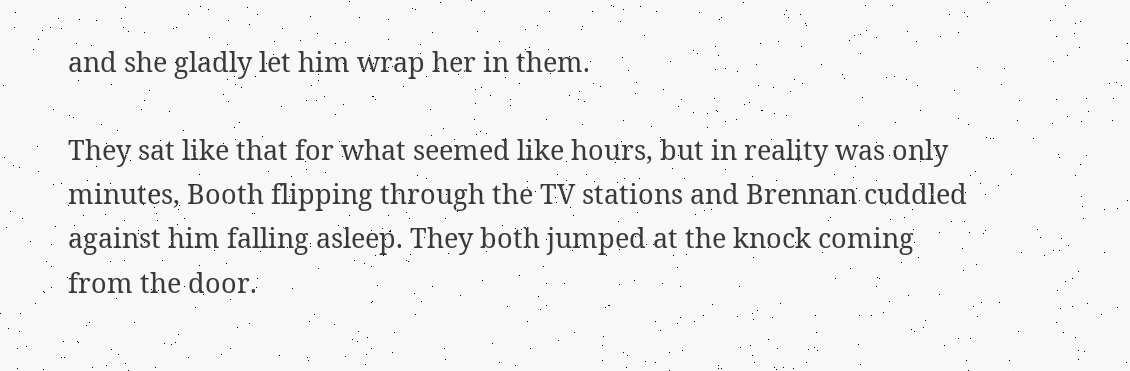and she gladly let him wrap her in them.

They sat like that for what seemed like hours, but in reality was only minutes, Booth flipping through the TV stations and Brennan cuddled against him falling asleep. They both jumped at the knock coming from the door.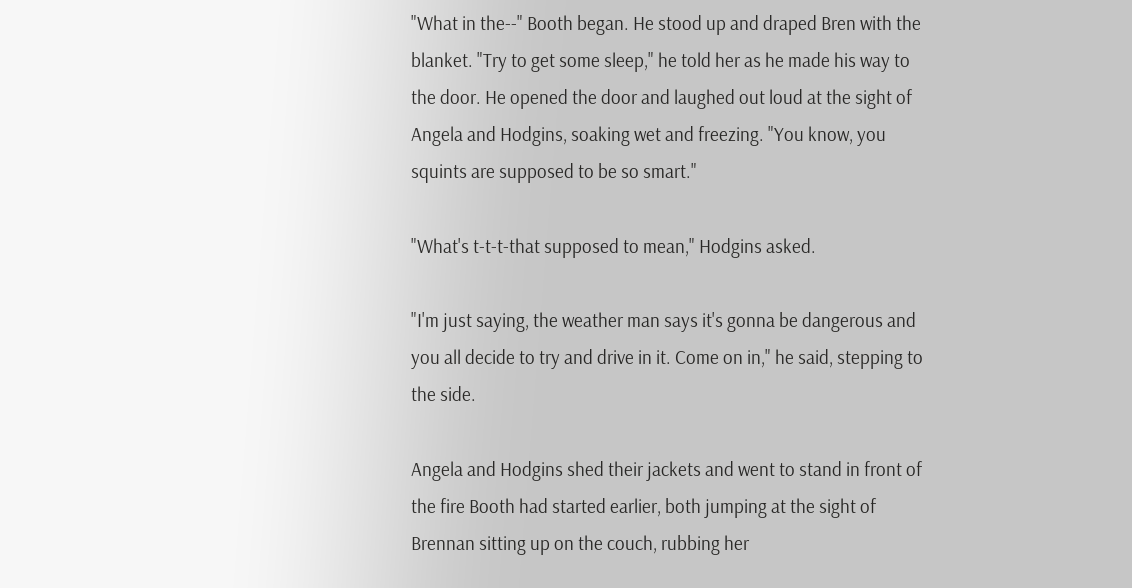"What in the--" Booth began. He stood up and draped Bren with the blanket. "Try to get some sleep," he told her as he made his way to the door. He opened the door and laughed out loud at the sight of Angela and Hodgins, soaking wet and freezing. "You know, you squints are supposed to be so smart."

"What's t-t-t-that supposed to mean," Hodgins asked.

"I'm just saying, the weather man says it's gonna be dangerous and you all decide to try and drive in it. Come on in," he said, stepping to the side.

Angela and Hodgins shed their jackets and went to stand in front of the fire Booth had started earlier, both jumping at the sight of Brennan sitting up on the couch, rubbing her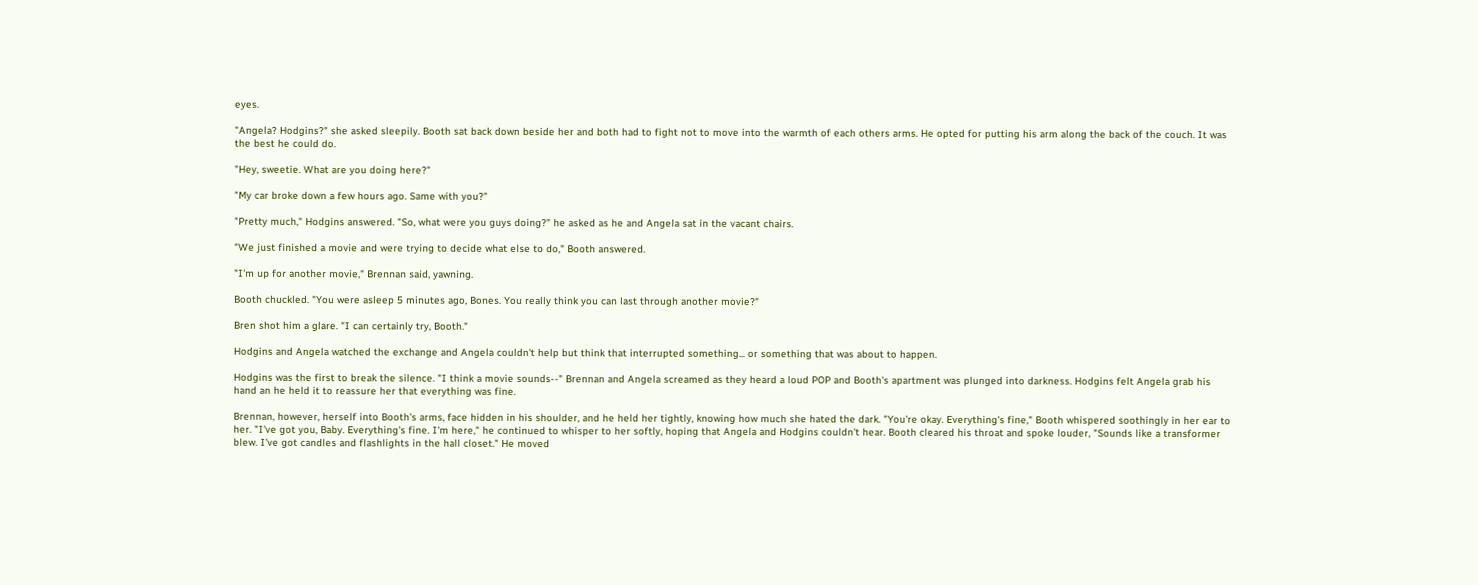eyes.

"Angela? Hodgins?" she asked sleepily. Booth sat back down beside her and both had to fight not to move into the warmth of each others arms. He opted for putting his arm along the back of the couch. It was the best he could do.

"Hey, sweetie. What are you doing here?"

"My car broke down a few hours ago. Same with you?"

"Pretty much," Hodgins answered. "So, what were you guys doing?" he asked as he and Angela sat in the vacant chairs.

"We just finished a movie and were trying to decide what else to do," Booth answered.

"I'm up for another movie," Brennan said, yawning.

Booth chuckled. "You were asleep 5 minutes ago, Bones. You really think you can last through another movie?"

Bren shot him a glare. "I can certainly try, Booth."

Hodgins and Angela watched the exchange and Angela couldn't help but think that interrupted something... or something that was about to happen.

Hodgins was the first to break the silence. "I think a movie sounds--" Brennan and Angela screamed as they heard a loud POP and Booth's apartment was plunged into darkness. Hodgins felt Angela grab his hand an he held it to reassure her that everything was fine.

Brennan, however, herself into Booth's arms, face hidden in his shoulder, and he held her tightly, knowing how much she hated the dark. "You're okay. Everything's fine," Booth whispered soothingly in her ear to her. "I've got you, Baby. Everything's fine. I'm here," he continued to whisper to her softly, hoping that Angela and Hodgins couldn't hear. Booth cleared his throat and spoke louder, "Sounds like a transformer blew. I've got candles and flashlights in the hall closet." He moved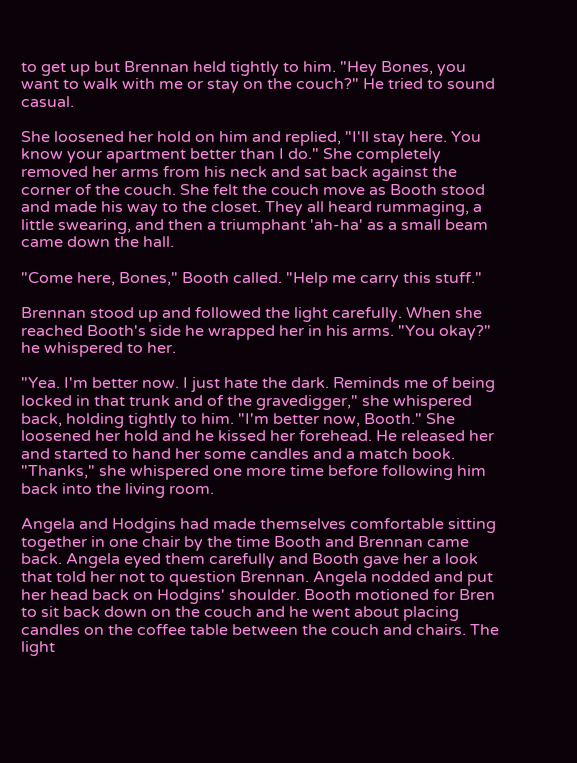to get up but Brennan held tightly to him. "Hey Bones, you want to walk with me or stay on the couch?" He tried to sound casual.

She loosened her hold on him and replied, "I'll stay here. You know your apartment better than I do." She completely removed her arms from his neck and sat back against the corner of the couch. She felt the couch move as Booth stood and made his way to the closet. They all heard rummaging, a little swearing, and then a triumphant 'ah-ha' as a small beam came down the hall.

"Come here, Bones," Booth called. "Help me carry this stuff."

Brennan stood up and followed the light carefully. When she reached Booth's side he wrapped her in his arms. "You okay?" he whispered to her.

"Yea. I'm better now. I just hate the dark. Reminds me of being locked in that trunk and of the gravedigger," she whispered back, holding tightly to him. "I'm better now, Booth." She loosened her hold and he kissed her forehead. He released her and started to hand her some candles and a match book. "Thanks," she whispered one more time before following him back into the living room.

Angela and Hodgins had made themselves comfortable sitting together in one chair by the time Booth and Brennan came back. Angela eyed them carefully and Booth gave her a look that told her not to question Brennan. Angela nodded and put her head back on Hodgins' shoulder. Booth motioned for Bren to sit back down on the couch and he went about placing candles on the coffee table between the couch and chairs. The light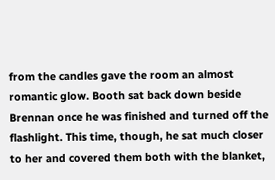from the candles gave the room an almost romantic glow. Booth sat back down beside Brennan once he was finished and turned off the flashlight. This time, though, he sat much closer to her and covered them both with the blanket,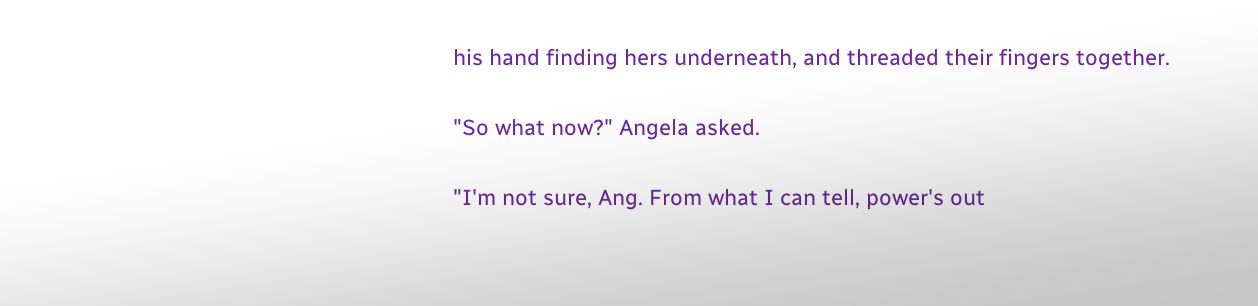his hand finding hers underneath, and threaded their fingers together.

"So what now?" Angela asked.

"I'm not sure, Ang. From what I can tell, power's out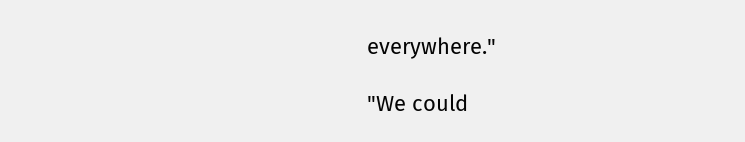everywhere."

"We could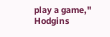play a game," Hodgins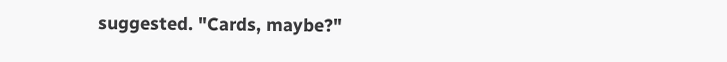suggested. "Cards, maybe?"